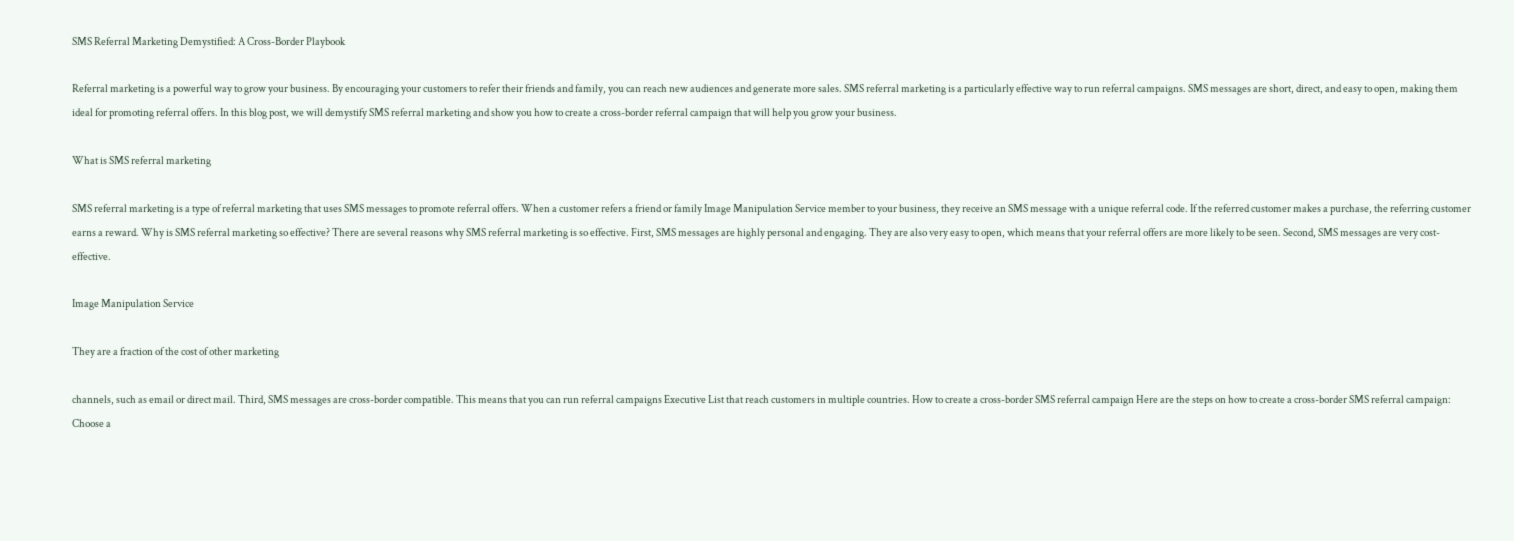SMS Referral Marketing Demystified: A Cross-Border Playbook

Referral marketing is a powerful way to grow your business. By encouraging your customers to refer their friends and family, you can reach new audiences and generate more sales. SMS referral marketing is a particularly effective way to run referral campaigns. SMS messages are short, direct, and easy to open, making them ideal for promoting referral offers. In this blog post, we will demystify SMS referral marketing and show you how to create a cross-border referral campaign that will help you grow your business.

What is SMS referral marketing

SMS referral marketing is a type of referral marketing that uses SMS messages to promote referral offers. When a customer refers a friend or family Image Manipulation Service member to your business, they receive an SMS message with a unique referral code. If the referred customer makes a purchase, the referring customer earns a reward. Why is SMS referral marketing so effective? There are several reasons why SMS referral marketing is so effective. First, SMS messages are highly personal and engaging. They are also very easy to open, which means that your referral offers are more likely to be seen. Second, SMS messages are very cost-effective.

Image Manipulation Service

They are a fraction of the cost of other marketing

channels, such as email or direct mail. Third, SMS messages are cross-border compatible. This means that you can run referral campaigns Executive List that reach customers in multiple countries. How to create a cross-border SMS referral campaign Here are the steps on how to create a cross-border SMS referral campaign: Choose a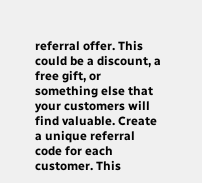referral offer. This could be a discount, a free gift, or something else that your customers will find valuable. Create a unique referral code for each customer. This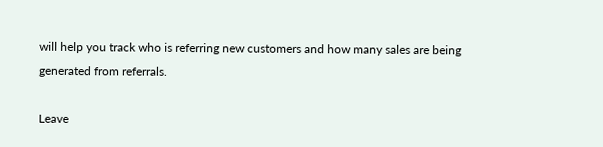will help you track who is referring new customers and how many sales are being generated from referrals.

Leave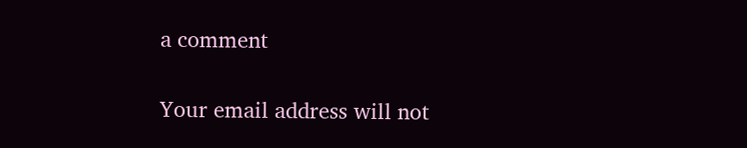a comment

Your email address will not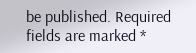be published. Required fields are marked *